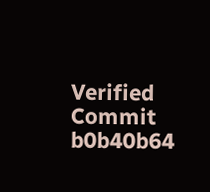Verified Commit b0b40b64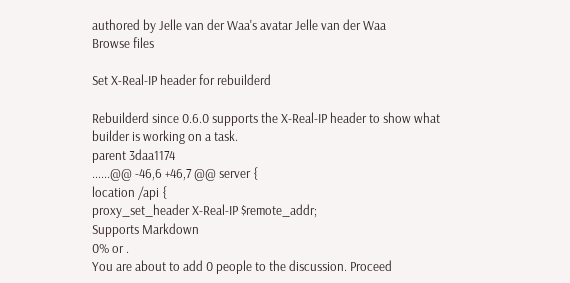authored by Jelle van der Waa's avatar Jelle van der Waa
Browse files

Set X-Real-IP header for rebuilderd

Rebuilderd since 0.6.0 supports the X-Real-IP header to show what
builder is working on a task.
parent 3daa1174
......@@ -46,6 +46,7 @@ server {
location /api {
proxy_set_header X-Real-IP $remote_addr;
Supports Markdown
0% or .
You are about to add 0 people to the discussion. Proceed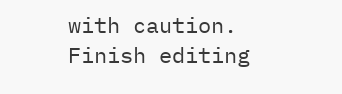with caution.
Finish editing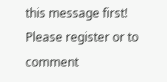this message first!
Please register or to comment